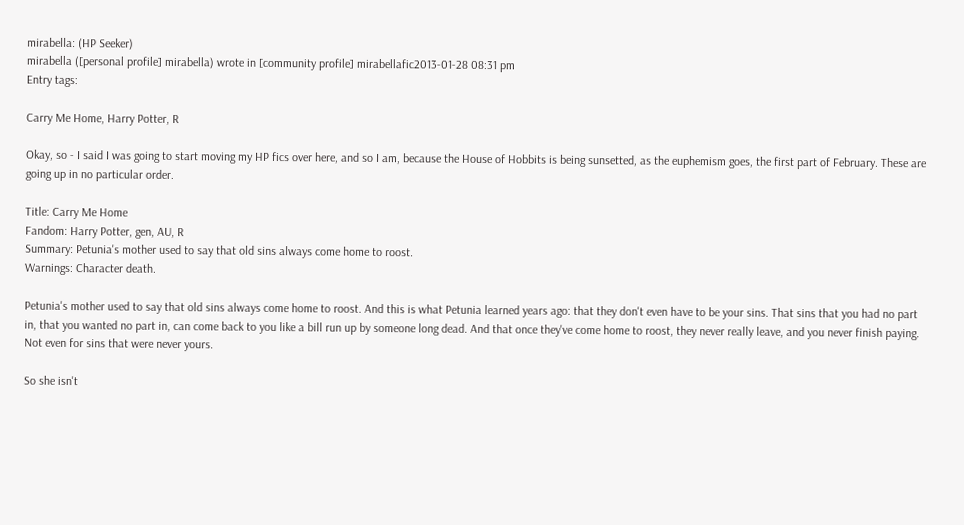mirabella: (HP Seeker)
mirabella ([personal profile] mirabella) wrote in [community profile] mirabellafic2013-01-28 08:31 pm
Entry tags:

Carry Me Home, Harry Potter, R

Okay, so - I said I was going to start moving my HP fics over here, and so I am, because the House of Hobbits is being sunsetted, as the euphemism goes, the first part of February. These are going up in no particular order.

Title: Carry Me Home
Fandom: Harry Potter, gen, AU, R
Summary: Petunia's mother used to say that old sins always come home to roost.
Warnings: Character death.

Petunia's mother used to say that old sins always come home to roost. And this is what Petunia learned years ago: that they don't even have to be your sins. That sins that you had no part in, that you wanted no part in, can come back to you like a bill run up by someone long dead. And that once they've come home to roost, they never really leave, and you never finish paying. Not even for sins that were never yours.

So she isn't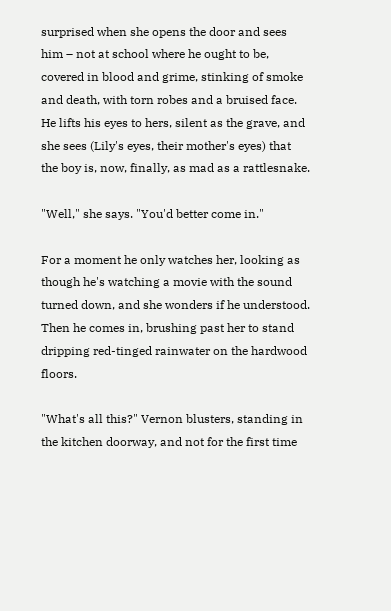surprised when she opens the door and sees him – not at school where he ought to be, covered in blood and grime, stinking of smoke and death, with torn robes and a bruised face. He lifts his eyes to hers, silent as the grave, and she sees (Lily's eyes, their mother's eyes) that the boy is, now, finally, as mad as a rattlesnake.

"Well," she says. "You'd better come in."

For a moment he only watches her, looking as though he's watching a movie with the sound turned down, and she wonders if he understood. Then he comes in, brushing past her to stand dripping red-tinged rainwater on the hardwood floors.

"What's all this?" Vernon blusters, standing in the kitchen doorway, and not for the first time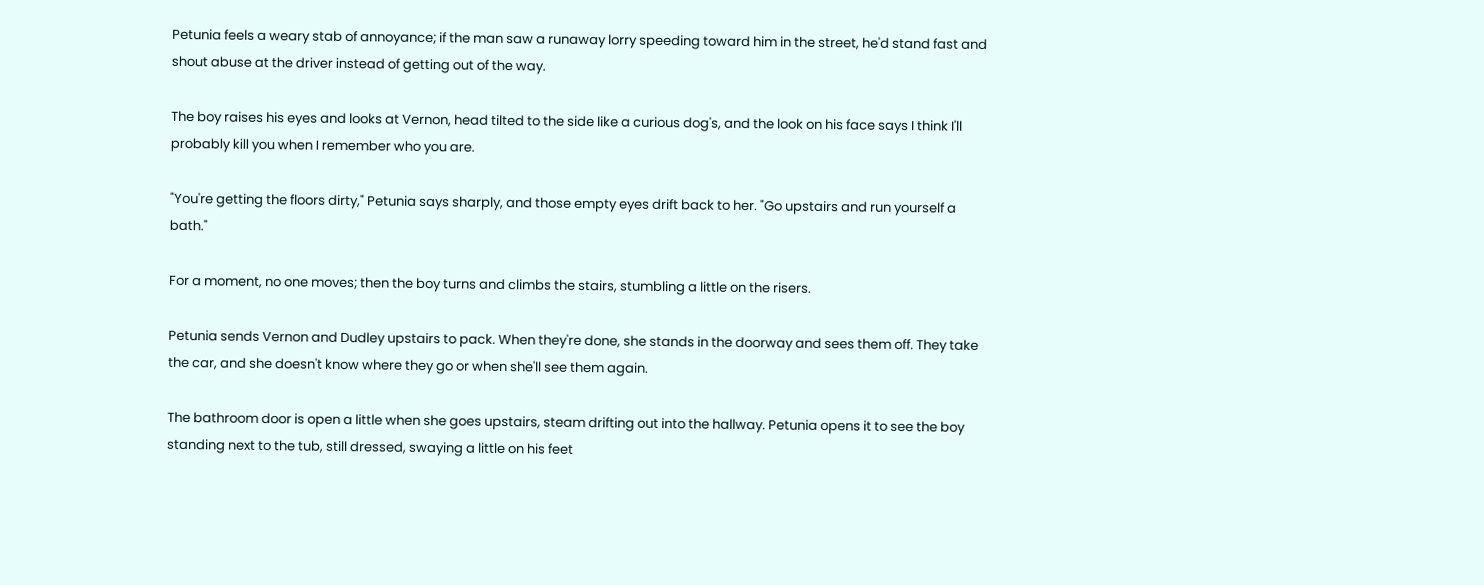Petunia feels a weary stab of annoyance; if the man saw a runaway lorry speeding toward him in the street, he'd stand fast and shout abuse at the driver instead of getting out of the way.

The boy raises his eyes and looks at Vernon, head tilted to the side like a curious dog's, and the look on his face says I think I'll probably kill you when I remember who you are.

"You're getting the floors dirty," Petunia says sharply, and those empty eyes drift back to her. "Go upstairs and run yourself a bath."

For a moment, no one moves; then the boy turns and climbs the stairs, stumbling a little on the risers.

Petunia sends Vernon and Dudley upstairs to pack. When they're done, she stands in the doorway and sees them off. They take the car, and she doesn't know where they go or when she'll see them again.

The bathroom door is open a little when she goes upstairs, steam drifting out into the hallway. Petunia opens it to see the boy standing next to the tub, still dressed, swaying a little on his feet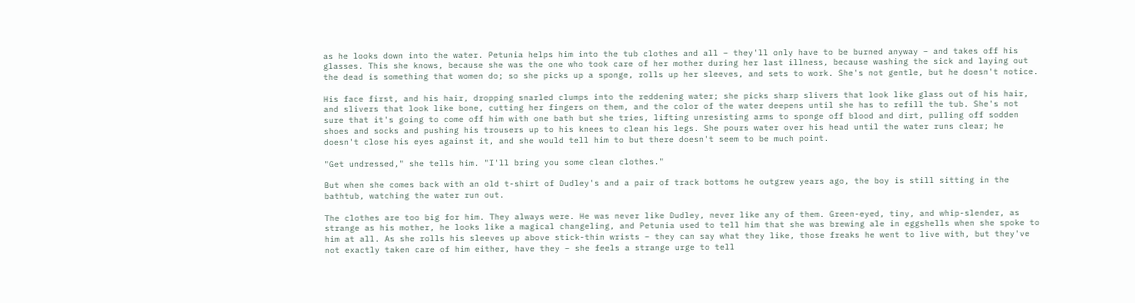as he looks down into the water. Petunia helps him into the tub clothes and all – they'll only have to be burned anyway – and takes off his glasses. This she knows, because she was the one who took care of her mother during her last illness, because washing the sick and laying out the dead is something that women do; so she picks up a sponge, rolls up her sleeves, and sets to work. She's not gentle, but he doesn't notice.

His face first, and his hair, dropping snarled clumps into the reddening water; she picks sharp slivers that look like glass out of his hair, and slivers that look like bone, cutting her fingers on them, and the color of the water deepens until she has to refill the tub. She's not sure that it's going to come off him with one bath but she tries, lifting unresisting arms to sponge off blood and dirt, pulling off sodden shoes and socks and pushing his trousers up to his knees to clean his legs. She pours water over his head until the water runs clear; he doesn't close his eyes against it, and she would tell him to but there doesn't seem to be much point.

"Get undressed," she tells him. "I'll bring you some clean clothes."

But when she comes back with an old t-shirt of Dudley's and a pair of track bottoms he outgrew years ago, the boy is still sitting in the bathtub, watching the water run out.

The clothes are too big for him. They always were. He was never like Dudley, never like any of them. Green-eyed, tiny, and whip-slender, as strange as his mother, he looks like a magical changeling, and Petunia used to tell him that she was brewing ale in eggshells when she spoke to him at all. As she rolls his sleeves up above stick-thin wrists – they can say what they like, those freaks he went to live with, but they've not exactly taken care of him either, have they – she feels a strange urge to tell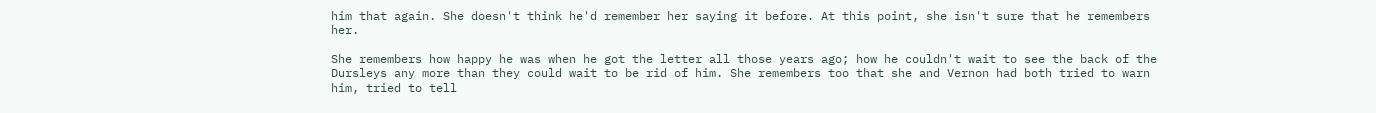him that again. She doesn't think he'd remember her saying it before. At this point, she isn't sure that he remembers her.

She remembers how happy he was when he got the letter all those years ago; how he couldn't wait to see the back of the Dursleys any more than they could wait to be rid of him. She remembers too that she and Vernon had both tried to warn him, tried to tell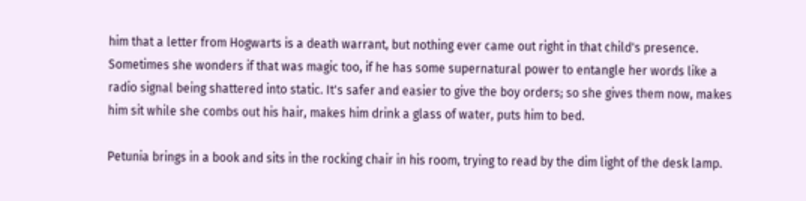him that a letter from Hogwarts is a death warrant, but nothing ever came out right in that child's presence. Sometimes she wonders if that was magic too, if he has some supernatural power to entangle her words like a radio signal being shattered into static. It's safer and easier to give the boy orders; so she gives them now, makes him sit while she combs out his hair, makes him drink a glass of water, puts him to bed.

Petunia brings in a book and sits in the rocking chair in his room, trying to read by the dim light of the desk lamp.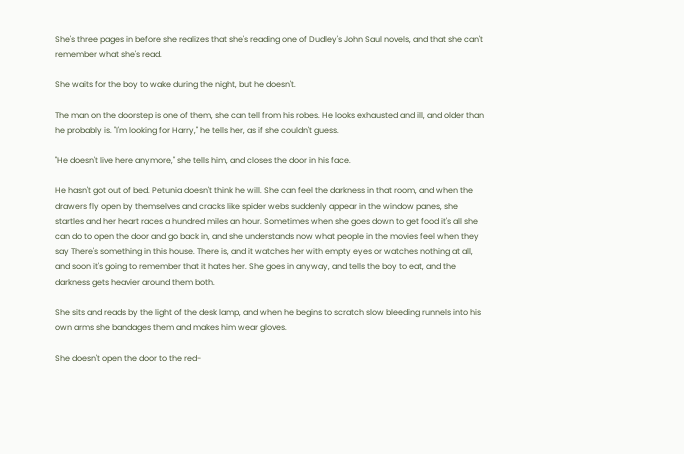She's three pages in before she realizes that she's reading one of Dudley's John Saul novels, and that she can't remember what she's read.

She waits for the boy to wake during the night, but he doesn't.

The man on the doorstep is one of them, she can tell from his robes. He looks exhausted and ill, and older than he probably is. "I'm looking for Harry," he tells her, as if she couldn't guess.

"He doesn't live here anymore," she tells him, and closes the door in his face.

He hasn't got out of bed. Petunia doesn't think he will. She can feel the darkness in that room, and when the drawers fly open by themselves and cracks like spider webs suddenly appear in the window panes, she startles and her heart races a hundred miles an hour. Sometimes when she goes down to get food it's all she can do to open the door and go back in, and she understands now what people in the movies feel when they say There's something in this house. There is, and it watches her with empty eyes or watches nothing at all, and soon it's going to remember that it hates her. She goes in anyway, and tells the boy to eat, and the darkness gets heavier around them both.

She sits and reads by the light of the desk lamp, and when he begins to scratch slow bleeding runnels into his own arms she bandages them and makes him wear gloves.

She doesn't open the door to the red-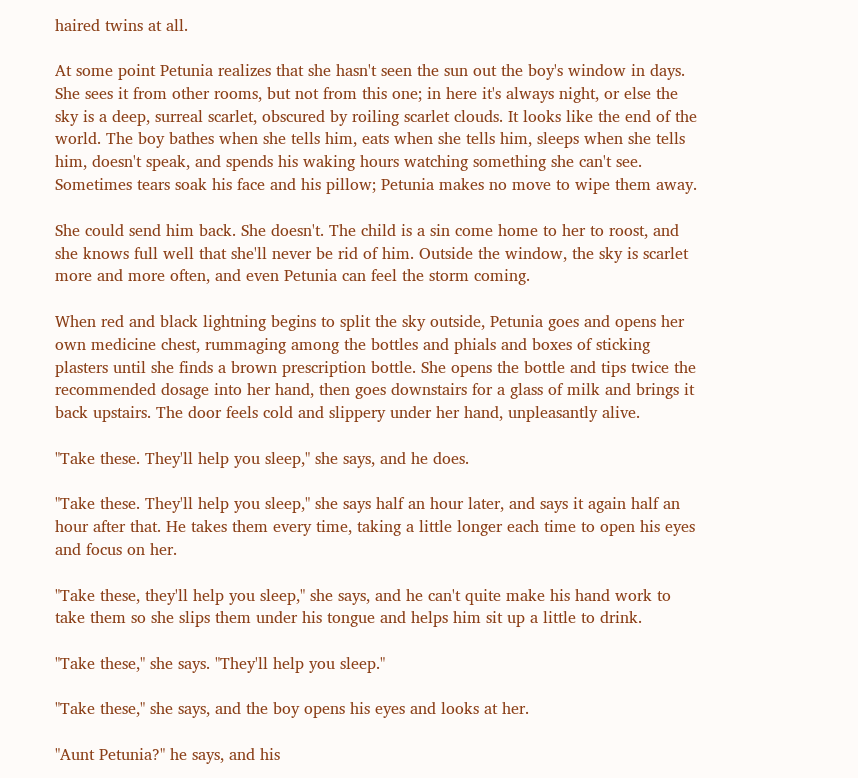haired twins at all.

At some point Petunia realizes that she hasn't seen the sun out the boy's window in days. She sees it from other rooms, but not from this one; in here it's always night, or else the sky is a deep, surreal scarlet, obscured by roiling scarlet clouds. It looks like the end of the world. The boy bathes when she tells him, eats when she tells him, sleeps when she tells him, doesn't speak, and spends his waking hours watching something she can't see. Sometimes tears soak his face and his pillow; Petunia makes no move to wipe them away.

She could send him back. She doesn't. The child is a sin come home to her to roost, and she knows full well that she'll never be rid of him. Outside the window, the sky is scarlet more and more often, and even Petunia can feel the storm coming.

When red and black lightning begins to split the sky outside, Petunia goes and opens her own medicine chest, rummaging among the bottles and phials and boxes of sticking plasters until she finds a brown prescription bottle. She opens the bottle and tips twice the recommended dosage into her hand, then goes downstairs for a glass of milk and brings it back upstairs. The door feels cold and slippery under her hand, unpleasantly alive.

"Take these. They'll help you sleep," she says, and he does.

"Take these. They'll help you sleep," she says half an hour later, and says it again half an hour after that. He takes them every time, taking a little longer each time to open his eyes and focus on her.

"Take these, they'll help you sleep," she says, and he can't quite make his hand work to take them so she slips them under his tongue and helps him sit up a little to drink.

"Take these," she says. "They'll help you sleep."

"Take these," she says, and the boy opens his eyes and looks at her.

"Aunt Petunia?" he says, and his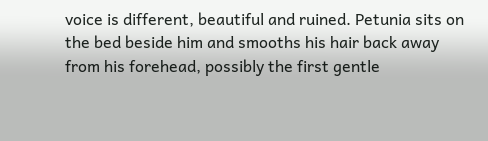voice is different, beautiful and ruined. Petunia sits on the bed beside him and smooths his hair back away from his forehead, possibly the first gentle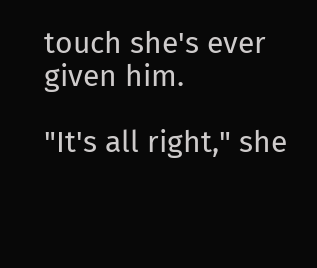touch she's ever given him.

"It's all right," she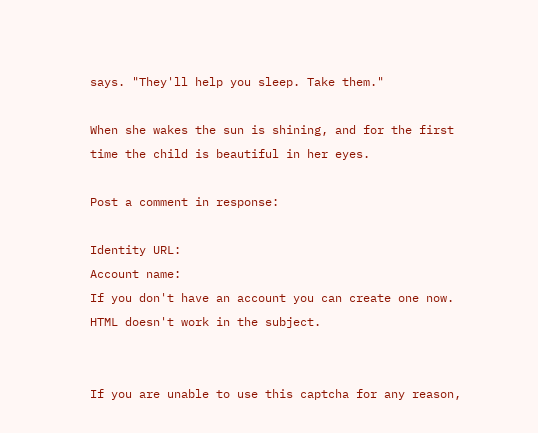says. "They'll help you sleep. Take them."

When she wakes the sun is shining, and for the first time the child is beautiful in her eyes.

Post a comment in response:

Identity URL:
Account name:
If you don't have an account you can create one now.
HTML doesn't work in the subject.


If you are unable to use this captcha for any reason,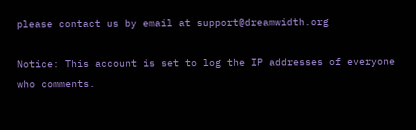please contact us by email at support@dreamwidth.org

Notice: This account is set to log the IP addresses of everyone who comments.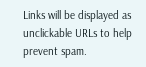Links will be displayed as unclickable URLs to help prevent spam.